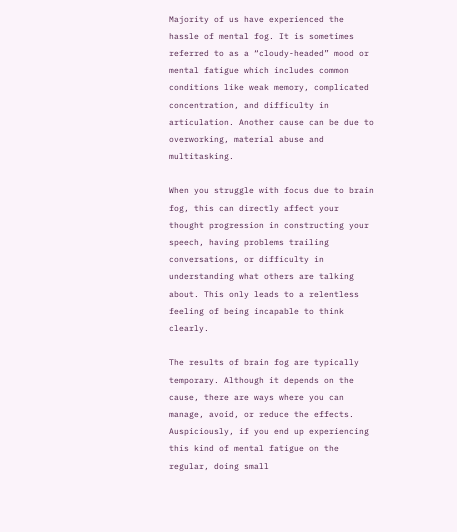Majority of us have experienced the hassle of mental fog. It is sometimes referred to as a “cloudy-headed” mood or mental fatigue which includes common conditions like weak memory, complicated concentration, and difficulty in articulation. Another cause can be due to overworking, material abuse and multitasking.

When you struggle with focus due to brain fog, this can directly affect your thought progression in constructing your speech, having problems trailing conversations, or difficulty in understanding what others are talking about. This only leads to a relentless feeling of being incapable to think clearly.

The results of brain fog are typically temporary. Although it depends on the cause, there are ways where you can manage, avoid, or reduce the effects. Auspiciously, if you end up experiencing this kind of mental fatigue on the regular, doing small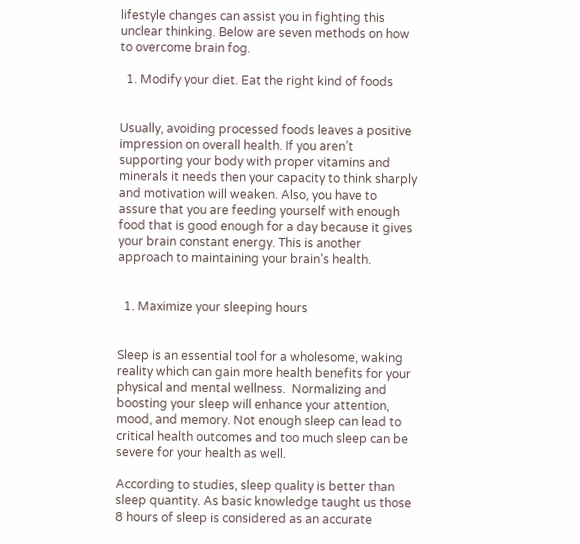lifestyle changes can assist you in fighting this unclear thinking. Below are seven methods on how to overcome brain fog.

  1. Modify your diet. Eat the right kind of foods


Usually, avoiding processed foods leaves a positive impression on overall health. If you aren’t supporting your body with proper vitamins and minerals it needs then your capacity to think sharply and motivation will weaken. Also, you have to assure that you are feeding yourself with enough food that is good enough for a day because it gives your brain constant energy. This is another approach to maintaining your brain’s health.


  1. Maximize your sleeping hours


Sleep is an essential tool for a wholesome, waking reality which can gain more health benefits for your physical and mental wellness.  Normalizing and boosting your sleep will enhance your attention, mood, and memory. Not enough sleep can lead to critical health outcomes and too much sleep can be severe for your health as well.

According to studies, sleep quality is better than sleep quantity. As basic knowledge taught us those 8 hours of sleep is considered as an accurate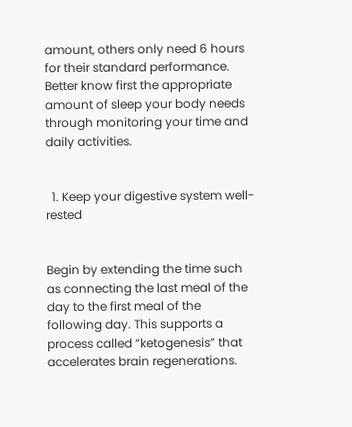amount, others only need 6 hours for their standard performance. Better know first the appropriate amount of sleep your body needs through monitoring your time and daily activities.


  1. Keep your digestive system well-rested


Begin by extending the time such as connecting the last meal of the day to the first meal of the following day. This supports a process called “ketogenesis” that accelerates brain regenerations.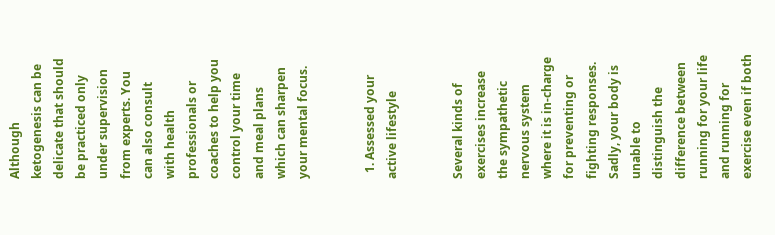Although ketogenesis can be delicate that should be practiced only under supervision from experts. You can also consult with health professionals or coaches to help you control your time and meal plans which can sharpen your mental focus.


  1. Assessed your active lifestyle


Several kinds of exercises increase the sympathetic nervous system where it is in-charge for preventing or fighting responses. Sadly, your body is unable to distinguish the difference between running for your life and running for exercise even if both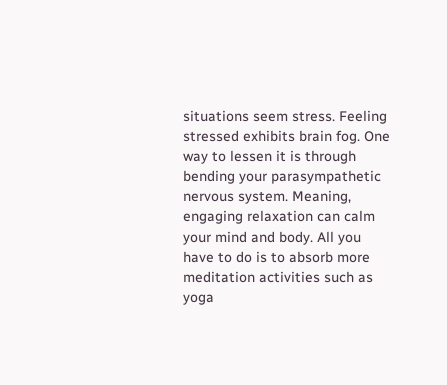situations seem stress. Feeling stressed exhibits brain fog. One way to lessen it is through bending your parasympathetic nervous system. Meaning, engaging relaxation can calm your mind and body. All you have to do is to absorb more meditation activities such as yoga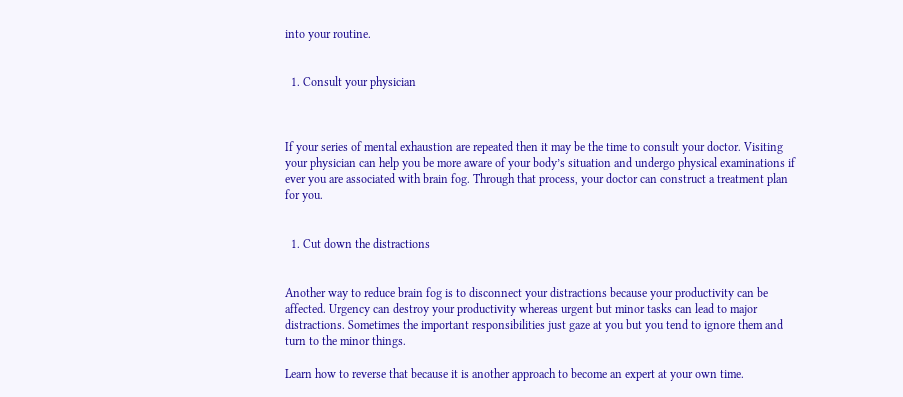into your routine.


  1. Consult your physician



If your series of mental exhaustion are repeated then it may be the time to consult your doctor. Visiting your physician can help you be more aware of your body’s situation and undergo physical examinations if ever you are associated with brain fog. Through that process, your doctor can construct a treatment plan for you.


  1. Cut down the distractions


Another way to reduce brain fog is to disconnect your distractions because your productivity can be affected. Urgency can destroy your productivity whereas urgent but minor tasks can lead to major distractions. Sometimes the important responsibilities just gaze at you but you tend to ignore them and turn to the minor things.

Learn how to reverse that because it is another approach to become an expert at your own time.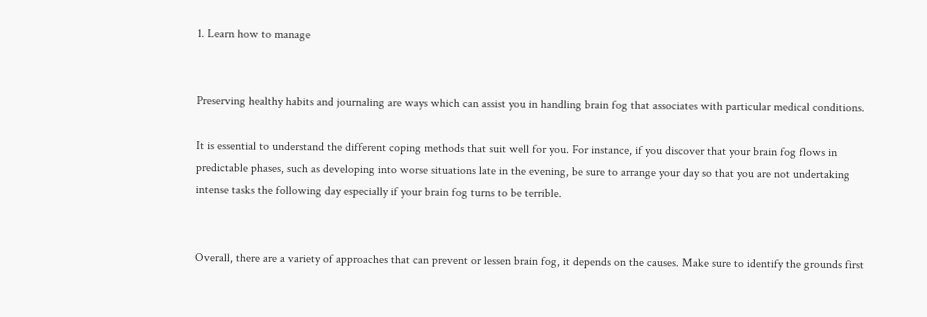1. Learn how to manage


Preserving healthy habits and journaling are ways which can assist you in handling brain fog that associates with particular medical conditions.

It is essential to understand the different coping methods that suit well for you. For instance, if you discover that your brain fog flows in predictable phases, such as developing into worse situations late in the evening, be sure to arrange your day so that you are not undertaking intense tasks the following day especially if your brain fog turns to be terrible.


Overall, there are a variety of approaches that can prevent or lessen brain fog, it depends on the causes. Make sure to identify the grounds first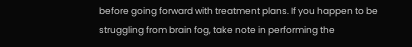before going forward with treatment plans. If you happen to be struggling from brain fog, take note in performing the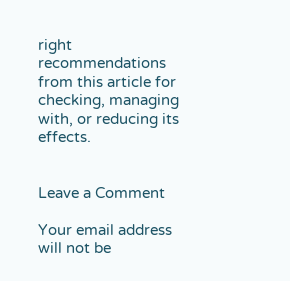right recommendations from this article for checking, managing with, or reducing its effects.


Leave a Comment

Your email address will not be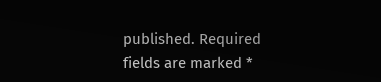published. Required fields are marked *